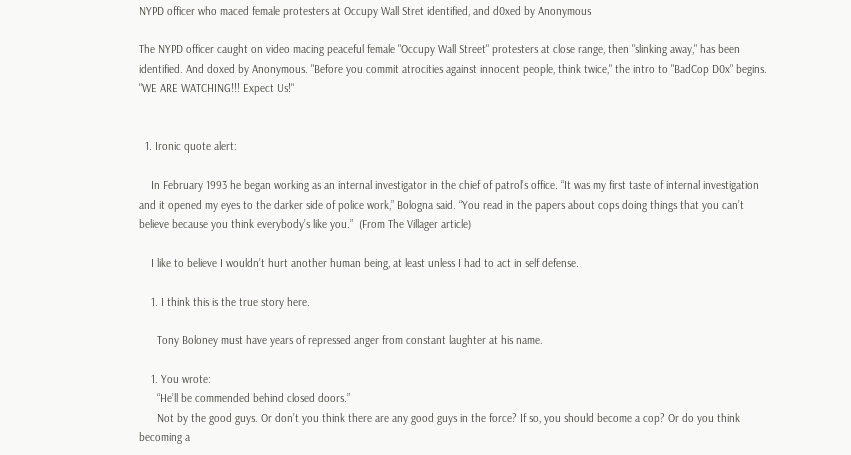NYPD officer who maced female protesters at Occupy Wall Stret identified, and d0xed by Anonymous

The NYPD officer caught on video macing peaceful female "Occupy Wall Street" protesters at close range, then "slinking away," has been identified. And doxed by Anonymous. "Before you commit atrocities against innocent people, think twice," the intro to "BadCop D0x" begins. "WE ARE WATCHING!!! Expect Us!"


  1. Ironic quote alert:

    In February 1993 he began working as an internal investigator in the chief of patrol’s office. “It was my first taste of internal investigation and it opened my eyes to the darker side of police work,” Bologna said. “You read in the papers about cops doing things that you can’t believe because you think everybody’s like you.”  (From The Villager article)

    I like to believe I wouldn’t hurt another human being, at least unless I had to act in self defense.

    1. I think this is the true story here.

      Tony Boloney must have years of repressed anger from constant laughter at his name.

    1. You wrote:
      “He’ll be commended behind closed doors.”
      Not by the good guys. Or don’t you think there are any good guys in the force? If so, you should become a cop? Or do you think becoming a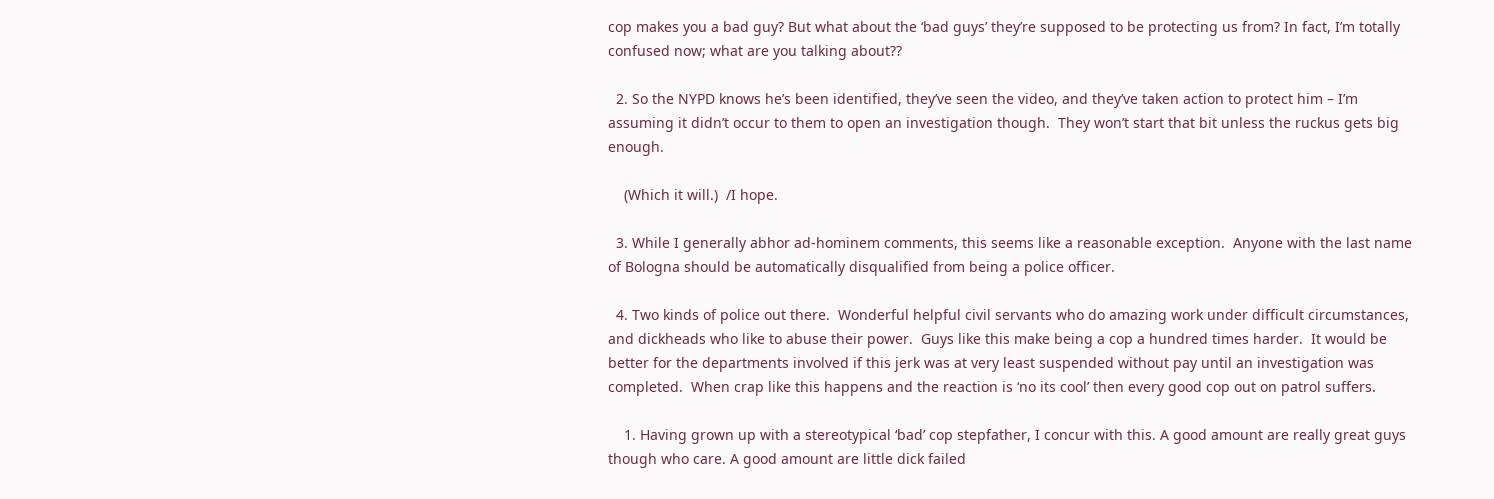cop makes you a bad guy? But what about the ‘bad guys’ they’re supposed to be protecting us from? In fact, I’m totally confused now; what are you talking about??

  2. So the NYPD knows he’s been identified, they’ve seen the video, and they’ve taken action to protect him – I’m assuming it didn’t occur to them to open an investigation though.  They won’t start that bit unless the ruckus gets big enough.

    (Which it will.)  /I hope.

  3. While I generally abhor ad-hominem comments, this seems like a reasonable exception.  Anyone with the last name of Bologna should be automatically disqualified from being a police officer.

  4. Two kinds of police out there.  Wonderful helpful civil servants who do amazing work under difficult circumstances, and dickheads who like to abuse their power.  Guys like this make being a cop a hundred times harder.  It would be better for the departments involved if this jerk was at very least suspended without pay until an investigation was completed.  When crap like this happens and the reaction is ‘no its cool’ then every good cop out on patrol suffers.

    1. Having grown up with a stereotypical ‘bad’ cop stepfather, I concur with this. A good amount are really great guys though who care. A good amount are little dick failed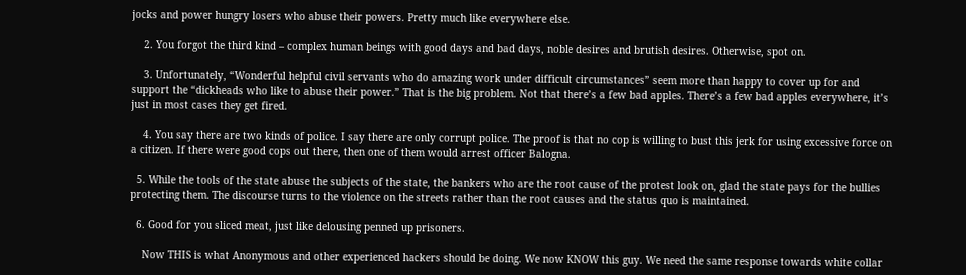jocks and power hungry losers who abuse their powers. Pretty much like everywhere else.

    2. You forgot the third kind – complex human beings with good days and bad days, noble desires and brutish desires. Otherwise, spot on.

    3. Unfortunately, “Wonderful helpful civil servants who do amazing work under difficult circumstances” seem more than happy to cover up for and support the “dickheads who like to abuse their power.” That is the big problem. Not that there’s a few bad apples. There’s a few bad apples everywhere, it’s just in most cases they get fired.

    4. You say there are two kinds of police. I say there are only corrupt police. The proof is that no cop is willing to bust this jerk for using excessive force on a citizen. If there were good cops out there, then one of them would arrest officer Balogna.

  5. While the tools of the state abuse the subjects of the state, the bankers who are the root cause of the protest look on, glad the state pays for the bullies protecting them. The discourse turns to the violence on the streets rather than the root causes and the status quo is maintained.

  6. Good for you sliced meat, just like delousing penned up prisoners.

    Now THIS is what Anonymous and other experienced hackers should be doing. We now KNOW this guy. We need the same response towards white collar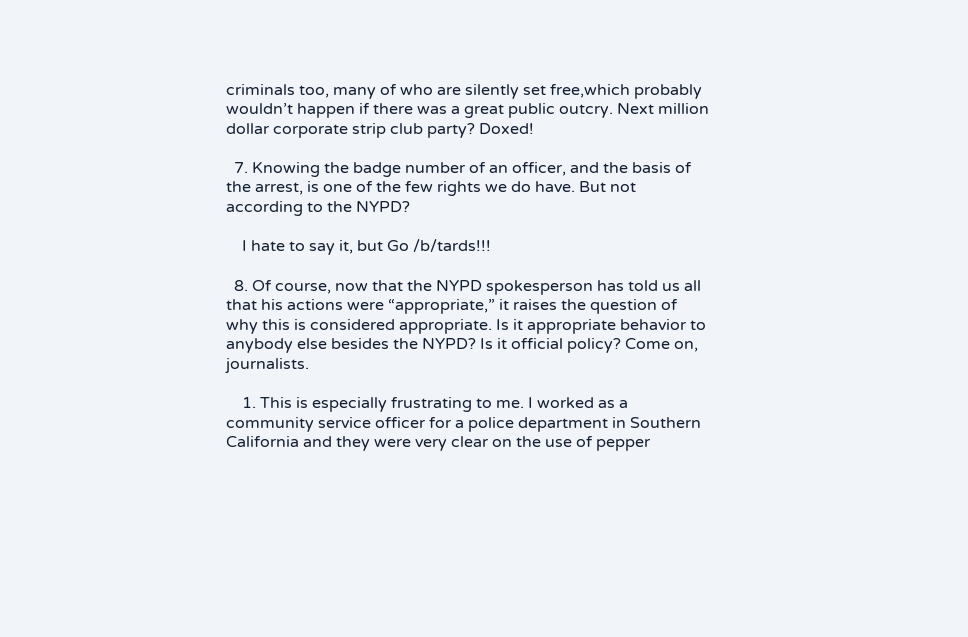criminals too, many of who are silently set free,which probably wouldn’t happen if there was a great public outcry. Next million dollar corporate strip club party? Doxed!

  7. Knowing the badge number of an officer, and the basis of the arrest, is one of the few rights we do have. But not according to the NYPD?

    I hate to say it, but Go /b/tards!!!

  8. Of course, now that the NYPD spokesperson has told us all that his actions were “appropriate,” it raises the question of why this is considered appropriate. Is it appropriate behavior to anybody else besides the NYPD? Is it official policy? Come on, journalists.

    1. This is especially frustrating to me. I worked as a community service officer for a police department in Southern California and they were very clear on the use of pepper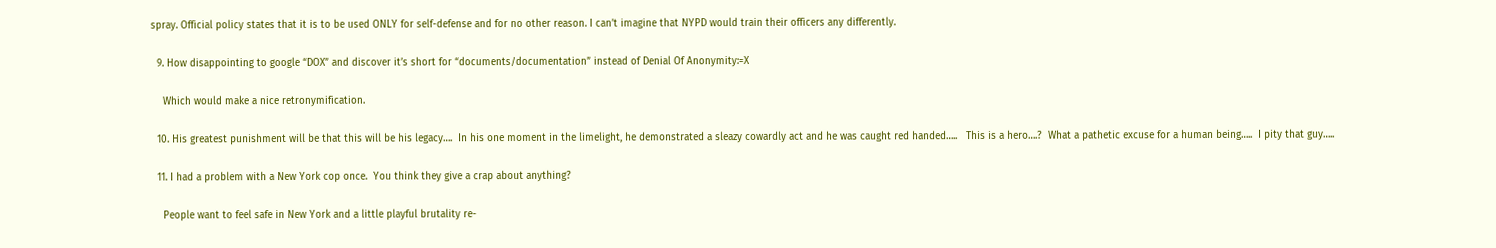spray. Official policy states that it is to be used ONLY for self-defense and for no other reason. I can’t imagine that NYPD would train their officers any differently.

  9. How disappointing to google “DOX” and discover it’s short for “documents/documentation” instead of Denial Of Anonymity:=X

    Which would make a nice retronymification.

  10. His greatest punishment will be that this will be his legacy….  In his one moment in the limelight, he demonstrated a sleazy cowardly act and he was caught red handed…..   This is a hero….?  What a pathetic excuse for a human being…..  I pity that guy…..

  11. I had a problem with a New York cop once.  You think they give a crap about anything?

    People want to feel safe in New York and a little playful brutality re-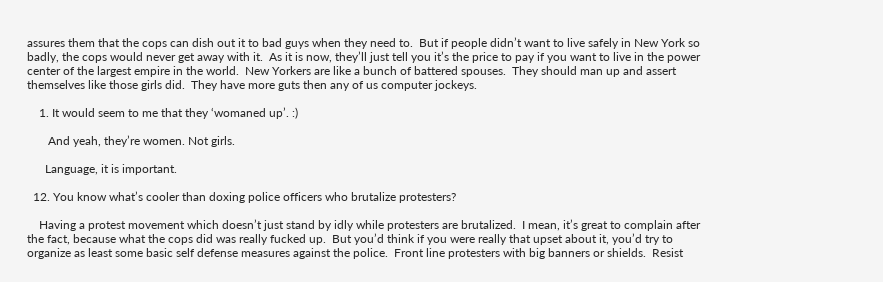assures them that the cops can dish out it to bad guys when they need to.  But if people didn’t want to live safely in New York so badly, the cops would never get away with it.  As it is now, they’ll just tell you it’s the price to pay if you want to live in the power center of the largest empire in the world.  New Yorkers are like a bunch of battered spouses.  They should man up and assert themselves like those girls did.  They have more guts then any of us computer jockeys.

    1. It would seem to me that they ‘womaned up’. :)

       And yeah, they’re women. Not girls.

      Language, it is important.

  12. You know what’s cooler than doxing police officers who brutalize protesters?

    Having a protest movement which doesn’t just stand by idly while protesters are brutalized.  I mean, it’s great to complain after the fact, because what the cops did was really fucked up.  But you’d think if you were really that upset about it, you’d try to organize as least some basic self defense measures against the police.  Front line protesters with big banners or shields.  Resist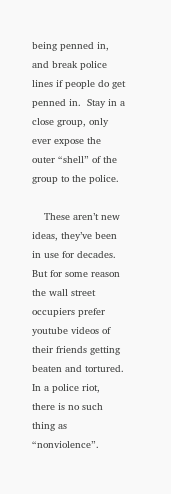being penned in, and break police lines if people do get penned in.  Stay in a close group, only ever expose the outer “shell” of the group to the police.

    These aren’t new ideas, they’ve been in use for decades.  But for some reason the wall street occupiers prefer youtube videos of their friends getting beaten and tortured.  In a police riot, there is no such thing as “nonviolence”.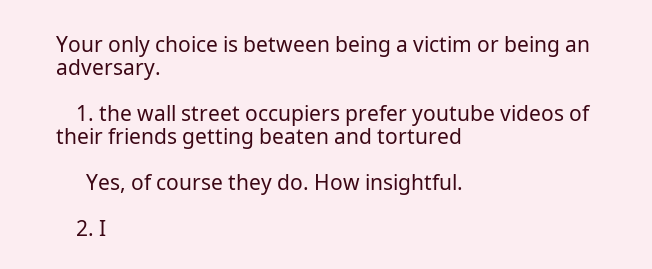Your only choice is between being a victim or being an adversary.

    1. the wall street occupiers prefer youtube videos of their friends getting beaten and tortured

      Yes, of course they do. How insightful.

    2. I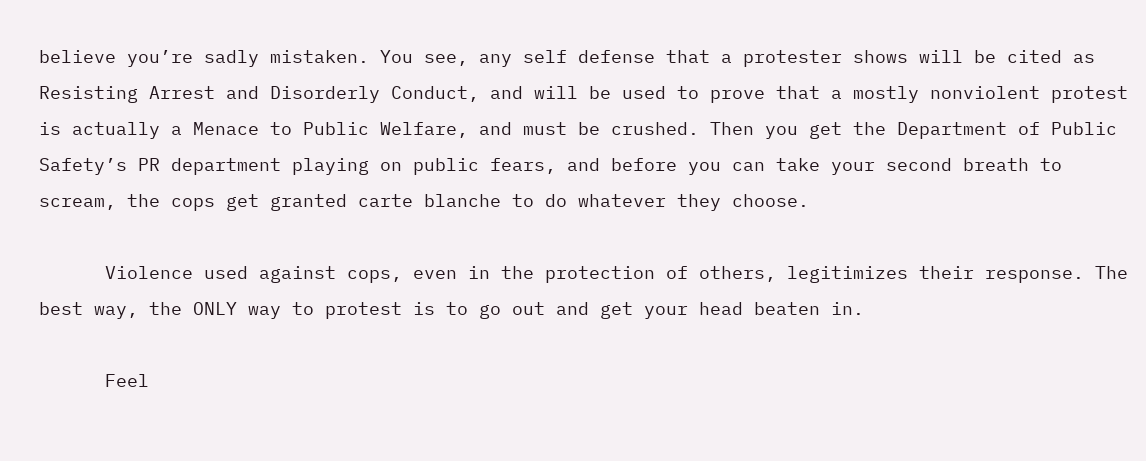believe you’re sadly mistaken. You see, any self defense that a protester shows will be cited as Resisting Arrest and Disorderly Conduct, and will be used to prove that a mostly nonviolent protest is actually a Menace to Public Welfare, and must be crushed. Then you get the Department of Public Safety’s PR department playing on public fears, and before you can take your second breath to scream, the cops get granted carte blanche to do whatever they choose.

      Violence used against cops, even in the protection of others, legitimizes their response. The best way, the ONLY way to protest is to go out and get your head beaten in.

      Feel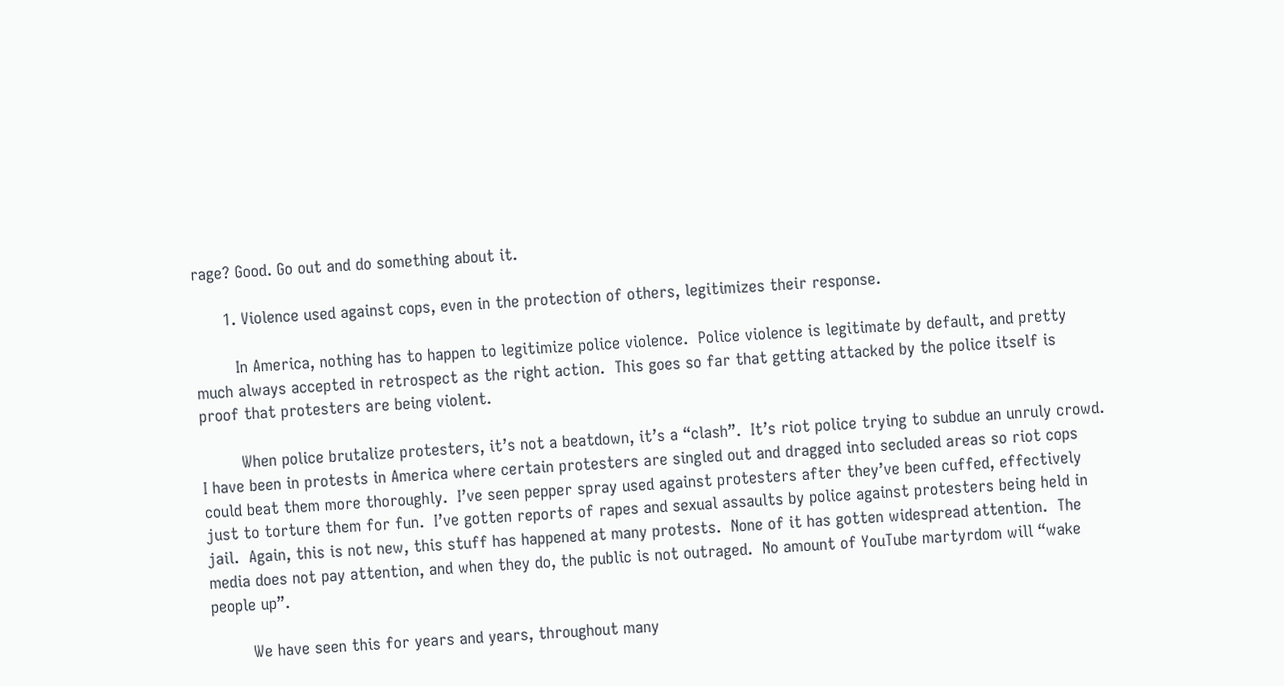rage? Good. Go out and do something about it.

      1. Violence used against cops, even in the protection of others, legitimizes their response.

        In America, nothing has to happen to legitimize police violence.  Police violence is legitimate by default, and pretty much always accepted in retrospect as the right action.  This goes so far that getting attacked by the police itself is proof that protesters are being violent.

        When police brutalize protesters, it’s not a beatdown, it’s a “clash”.  It’s riot police trying to subdue an unruly crowd.  I have been in protests in America where certain protesters are singled out and dragged into secluded areas so riot cops could beat them more thoroughly.  I’ve seen pepper spray used against protesters after they’ve been cuffed, effectively just to torture them for fun.  I’ve gotten reports of rapes and sexual assaults by police against protesters being held in jail.  Again, this is not new, this stuff has happened at many protests.  None of it has gotten widespread attention.  The media does not pay attention, and when they do, the public is not outraged.  No amount of YouTube martyrdom will “wake people up”.

        We have seen this for years and years, throughout many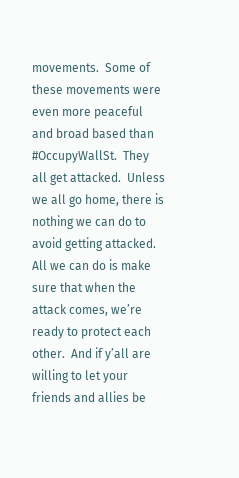movements.  Some of these movements were even more peaceful and broad based than #OccupyWallSt.  They all get attacked.  Unless we all go home, there is nothing we can do to avoid getting attacked.  All we can do is make sure that when the attack comes, we’re ready to protect each other.  And if y’all are willing to let your friends and allies be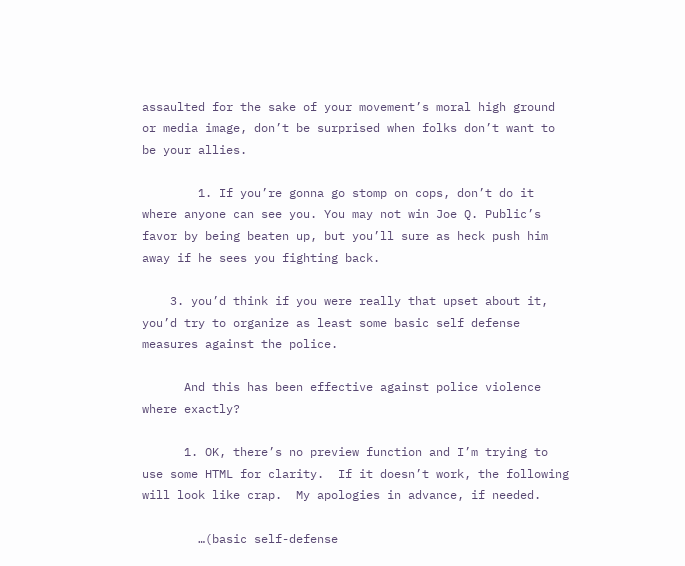assaulted for the sake of your movement’s moral high ground or media image, don’t be surprised when folks don’t want to be your allies.

        1. If you’re gonna go stomp on cops, don’t do it where anyone can see you. You may not win Joe Q. Public’s favor by being beaten up, but you’ll sure as heck push him away if he sees you fighting back.

    3. you’d think if you were really that upset about it, you’d try to organize as least some basic self defense measures against the police.

      And this has been effective against police violence where exactly?

      1. OK, there’s no preview function and I’m trying to use some HTML for clarity.  If it doesn’t work, the following will look like crap.  My apologies in advance, if needed.

        …(basic self-defense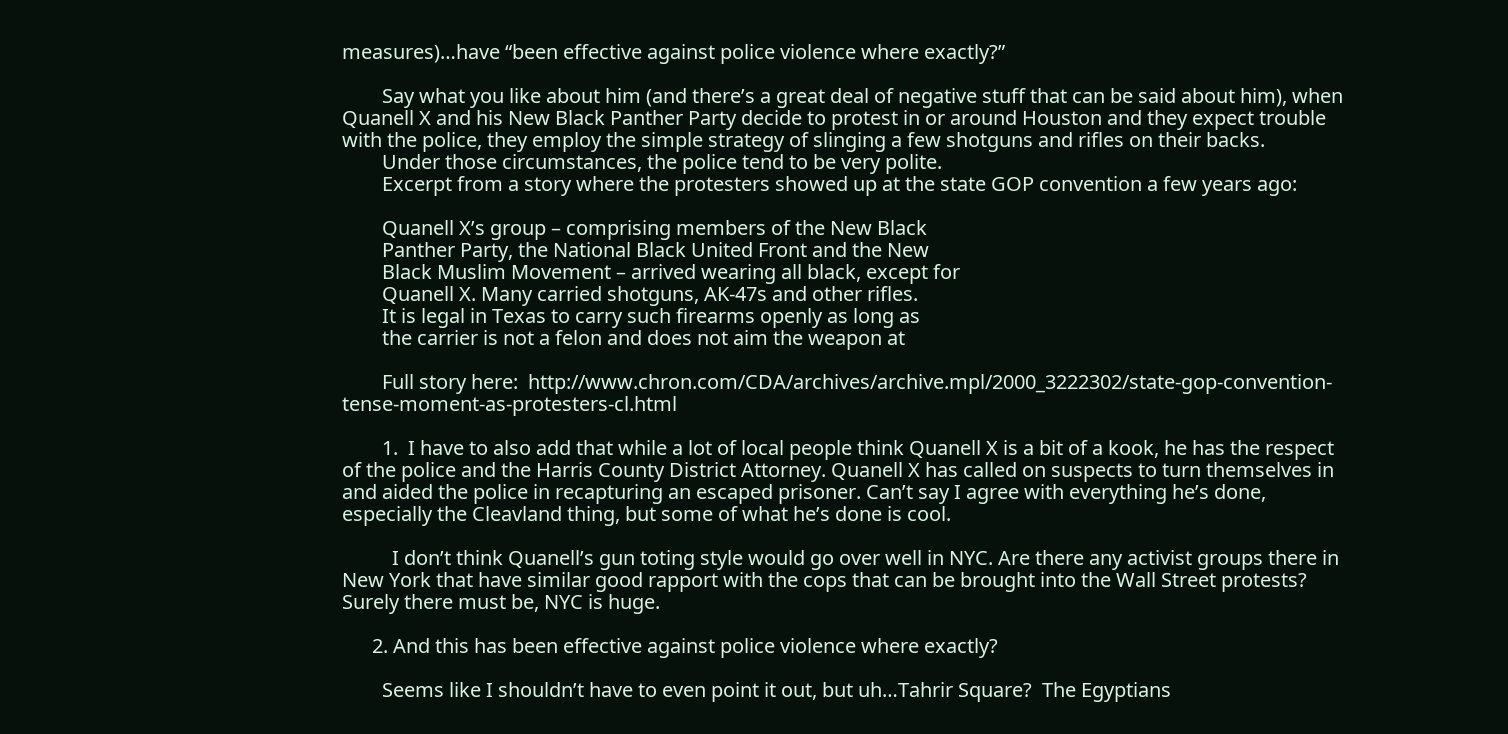measures)…have “been effective against police violence where exactly?”

        Say what you like about him (and there’s a great deal of negative stuff that can be said about him), when Quanell X and his New Black Panther Party decide to protest in or around Houston and they expect trouble with the police, they employ the simple strategy of slinging a few shotguns and rifles on their backs.
        Under those circumstances, the police tend to be very polite.
        Excerpt from a story where the protesters showed up at the state GOP convention a few years ago:

        Quanell X’s group – comprising members of the New Black
        Panther Party, the National Black United Front and the New
        Black Muslim Movement – arrived wearing all black, except for
        Quanell X. Many carried shotguns, AK-47s and other rifles.
        It is legal in Texas to carry such firearms openly as long as
        the carrier is not a felon and does not aim the weapon at

        Full story here:  http://www.chron.com/CDA/archives/archive.mpl/2000_3222302/state-gop-convention-tense-moment-as-protesters-cl.html

        1.  I have to also add that while a lot of local people think Quanell X is a bit of a kook, he has the respect of the police and the Harris County District Attorney. Quanell X has called on suspects to turn themselves in and aided the police in recapturing an escaped prisoner. Can’t say I agree with everything he’s done, especially the Cleavland thing, but some of what he’s done is cool.

          I don’t think Quanell’s gun toting style would go over well in NYC. Are there any activist groups there in New York that have similar good rapport with the cops that can be brought into the Wall Street protests? Surely there must be, NYC is huge.

      2. And this has been effective against police violence where exactly?

        Seems like I shouldn’t have to even point it out, but uh…Tahrir Square?  The Egyptians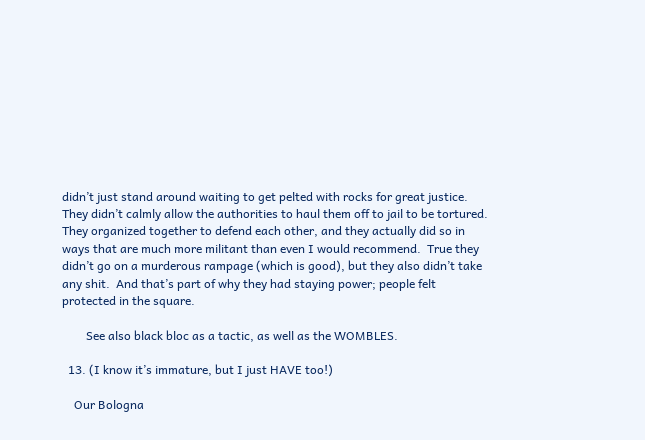didn’t just stand around waiting to get pelted with rocks for great justice.  They didn’t calmly allow the authorities to haul them off to jail to be tortured.  They organized together to defend each other, and they actually did so in ways that are much more militant than even I would recommend.  True they didn’t go on a murderous rampage (which is good), but they also didn’t take any shit.  And that’s part of why they had staying power; people felt protected in the square.

        See also black bloc as a tactic, as well as the WOMBLES.

  13. (I know it’s immature, but I just HAVE too!)

    Our Bologna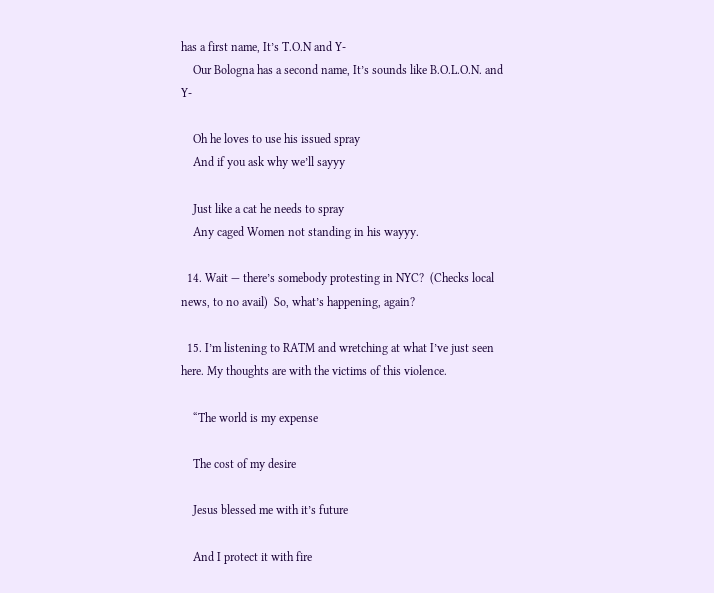has a first name, It’s T.O.N and Y-
    Our Bologna has a second name, It’s sounds like B.O.L.O.N. and Y-

    Oh he loves to use his issued spray
    And if you ask why we’ll sayyy

    Just like a cat he needs to spray
    Any caged Women not standing in his wayyy.

  14. Wait — there’s somebody protesting in NYC?  (Checks local news, to no avail)  So, what’s happening, again?

  15. I’m listening to RATM and wretching at what I’ve just seen here. My thoughts are with the victims of this violence.

    “The world is my expense

    The cost of my desire

    Jesus blessed me with it’s future

    And I protect it with fire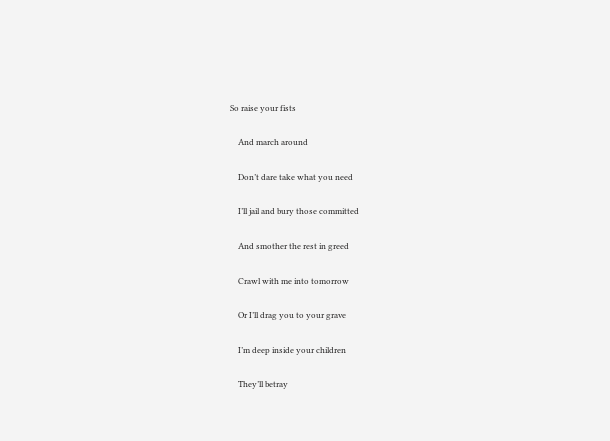So raise your fists

    And march around

    Don’t dare take what you need

    I’ll jail and bury those committed

    And smother the rest in greed

    Crawl with me into tomorrow

    Or I’ll drag you to your grave

    I’m deep inside your children

    They’ll betray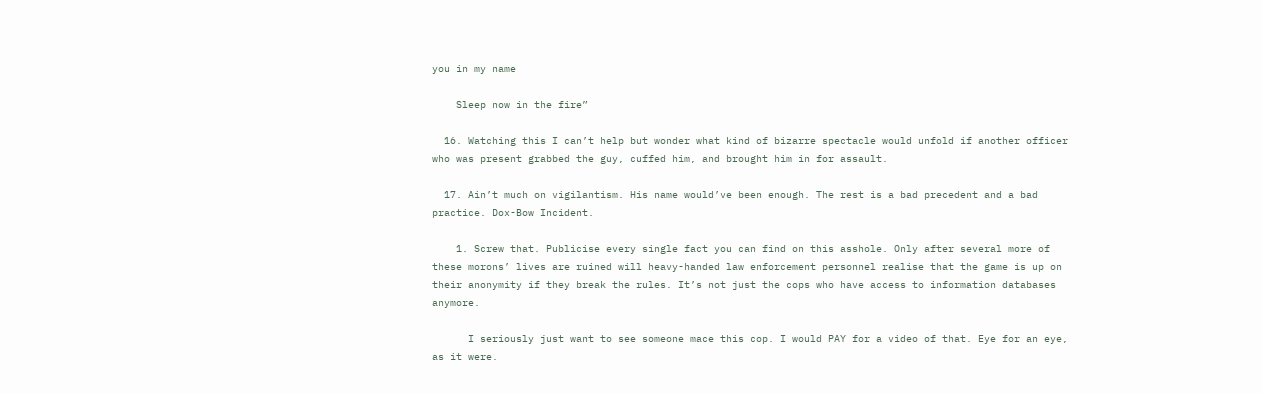you in my name

    Sleep now in the fire”

  16. Watching this I can’t help but wonder what kind of bizarre spectacle would unfold if another officer who was present grabbed the guy, cuffed him, and brought him in for assault.

  17. Ain’t much on vigilantism. His name would’ve been enough. The rest is a bad precedent and a bad practice. Dox-Bow Incident.

    1. Screw that. Publicise every single fact you can find on this asshole. Only after several more of these morons’ lives are ruined will heavy-handed law enforcement personnel realise that the game is up on their anonymity if they break the rules. It’s not just the cops who have access to information databases anymore.

      I seriously just want to see someone mace this cop. I would PAY for a video of that. Eye for an eye, as it were.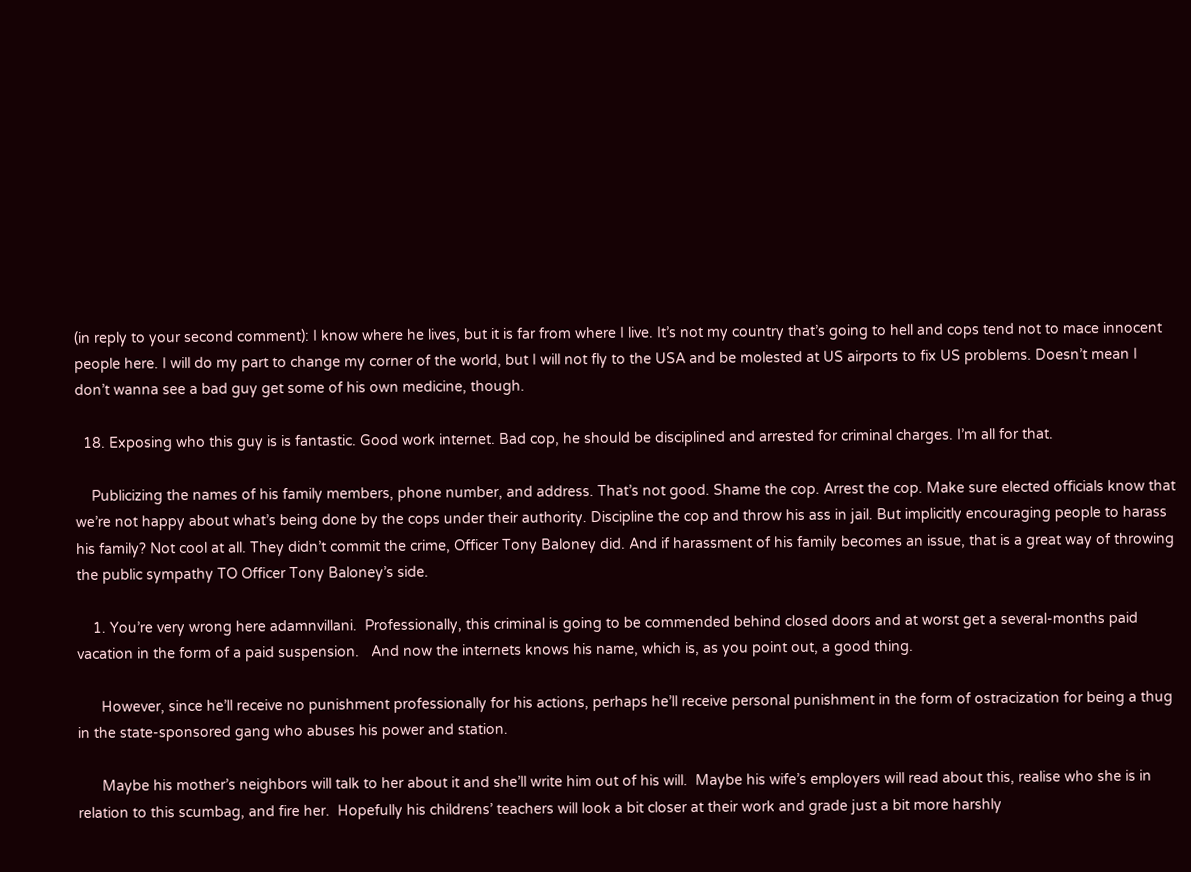(in reply to your second comment): I know where he lives, but it is far from where I live. It’s not my country that’s going to hell and cops tend not to mace innocent people here. I will do my part to change my corner of the world, but I will not fly to the USA and be molested at US airports to fix US problems. Doesn’t mean I don’t wanna see a bad guy get some of his own medicine, though.

  18. Exposing who this guy is is fantastic. Good work internet. Bad cop, he should be disciplined and arrested for criminal charges. I’m all for that.

    Publicizing the names of his family members, phone number, and address. That’s not good. Shame the cop. Arrest the cop. Make sure elected officials know that we’re not happy about what’s being done by the cops under their authority. Discipline the cop and throw his ass in jail. But implicitly encouraging people to harass his family? Not cool at all. They didn’t commit the crime, Officer Tony Baloney did. And if harassment of his family becomes an issue, that is a great way of throwing the public sympathy TO Officer Tony Baloney’s side.

    1. You’re very wrong here adamnvillani.  Professionally, this criminal is going to be commended behind closed doors and at worst get a several-months paid vacation in the form of a paid suspension.   And now the internets knows his name, which is, as you point out, a good thing.

      However, since he’ll receive no punishment professionally for his actions, perhaps he’ll receive personal punishment in the form of ostracization for being a thug in the state-sponsored gang who abuses his power and station.

      Maybe his mother’s neighbors will talk to her about it and she’ll write him out of his will.  Maybe his wife’s employers will read about this, realise who she is in relation to this scumbag, and fire her.  Hopefully his childrens’ teachers will look a bit closer at their work and grade just a bit more harshly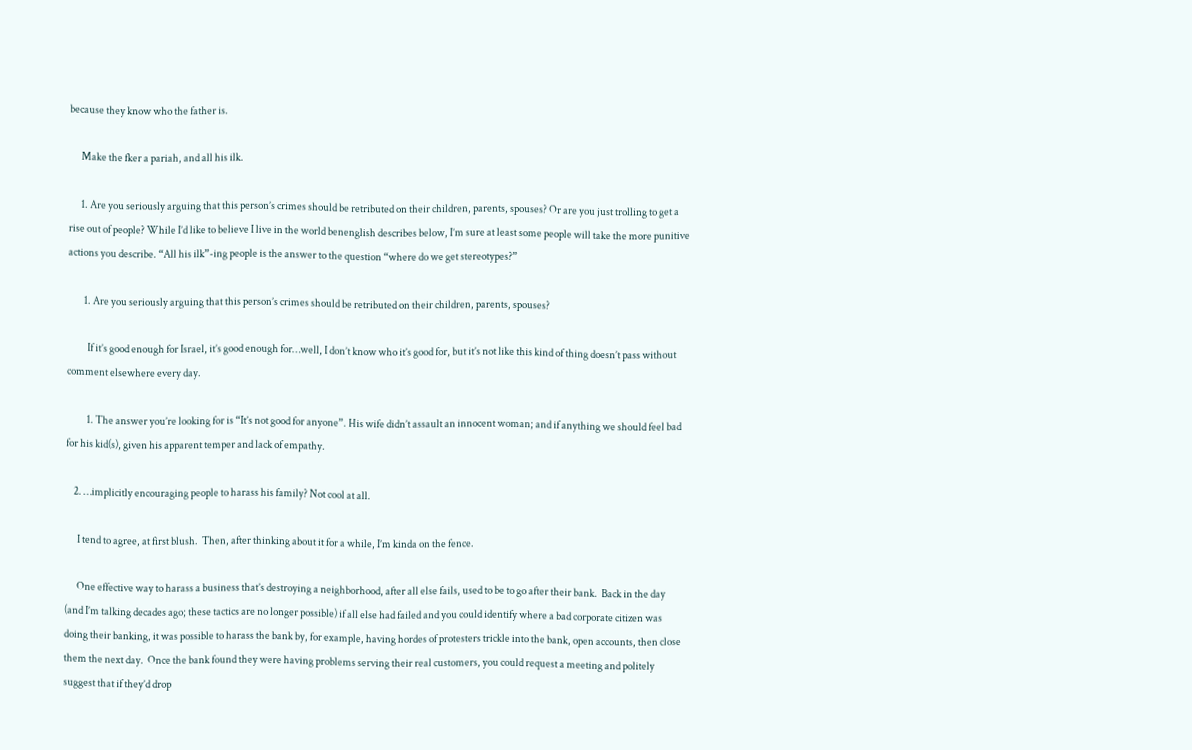because they know who the father is.

      Make the fker a pariah, and all his ilk.

      1. Are you seriously arguing that this person’s crimes should be retributed on their children, parents, spouses? Or are you just trolling to get a rise out of people? While I’d like to believe I live in the world benenglish describes below, I’m sure at least some people will take the more punitive actions you describe. “All his ilk”-ing people is the answer to the question “where do we get stereotypes?”

        1. Are you seriously arguing that this person’s crimes should be retributed on their children, parents, spouses?

          If it’s good enough for Israel, it’s good enough for…well, I don’t know who it’s good for, but it’s not like this kind of thing doesn’t pass without comment elsewhere every day.

          1. The answer you’re looking for is “It’s not good for anyone”. His wife didn’t assault an innocent woman; and if anything we should feel bad for his kid(s), given his apparent temper and lack of empathy.

    2. …implicitly encouraging people to harass his family? Not cool at all.

      I tend to agree, at first blush.  Then, after thinking about it for a while, I’m kinda on the fence.

      One effective way to harass a business that’s destroying a neighborhood, after all else fails, used to be to go after their bank.  Back in the day (and I’m talking decades ago; these tactics are no longer possible) if all else had failed and you could identify where a bad corporate citizen was doing their banking, it was possible to harass the bank by, for example, having hordes of protesters trickle into the bank, open accounts, then close them the next day.  Once the bank found they were having problems serving their real customers, you could request a meeting and politely suggest that if they’d drop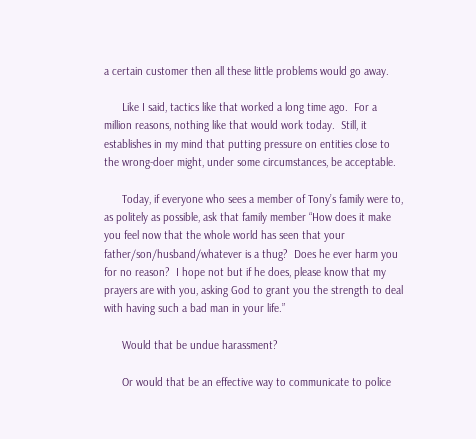a certain customer then all these little problems would go away.

      Like I said, tactics like that worked a long time ago.  For a million reasons, nothing like that would work today.  Still, it establishes in my mind that putting pressure on entities close to the wrong-doer might, under some circumstances, be acceptable.

      Today, if everyone who sees a member of Tony’s family were to, as politely as possible, ask that family member “How does it make you feel now that the whole world has seen that your father/son/husband/whatever is a thug?  Does he ever harm you for no reason?  I hope not but if he does, please know that my prayers are with you, asking God to grant you the strength to deal with having such a bad man in your life.”

      Would that be undue harassment?

      Or would that be an effective way to communicate to police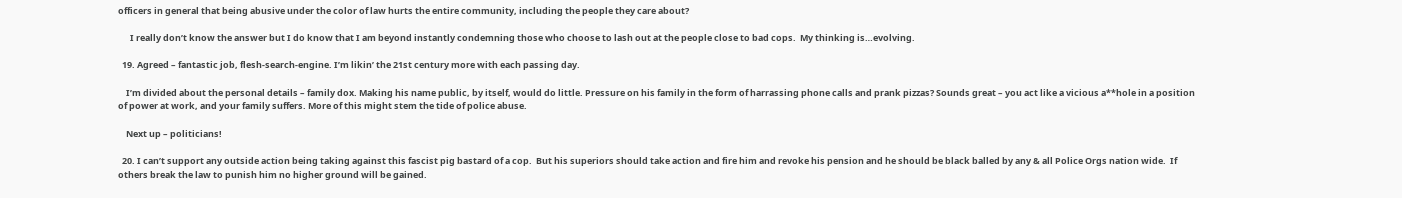officers in general that being abusive under the color of law hurts the entire community, including the people they care about?

      I really don’t know the answer but I do know that I am beyond instantly condemning those who choose to lash out at the people close to bad cops.  My thinking is…evolving.

  19. Agreed – fantastic job, flesh-search-engine. I’m likin’ the 21st century more with each passing day.

    I’m divided about the personal details – family dox. Making his name public, by itself, would do little. Pressure on his family in the form of harrassing phone calls and prank pizzas? Sounds great – you act like a vicious a**hole in a position of power at work, and your family suffers. More of this might stem the tide of police abuse.

    Next up – politicians!

  20. I can’t support any outside action being taking against this fascist pig bastard of a cop.  But his superiors should take action and fire him and revoke his pension and he should be black balled by any & all Police Orgs nation wide.  If others break the law to punish him no higher ground will be gained.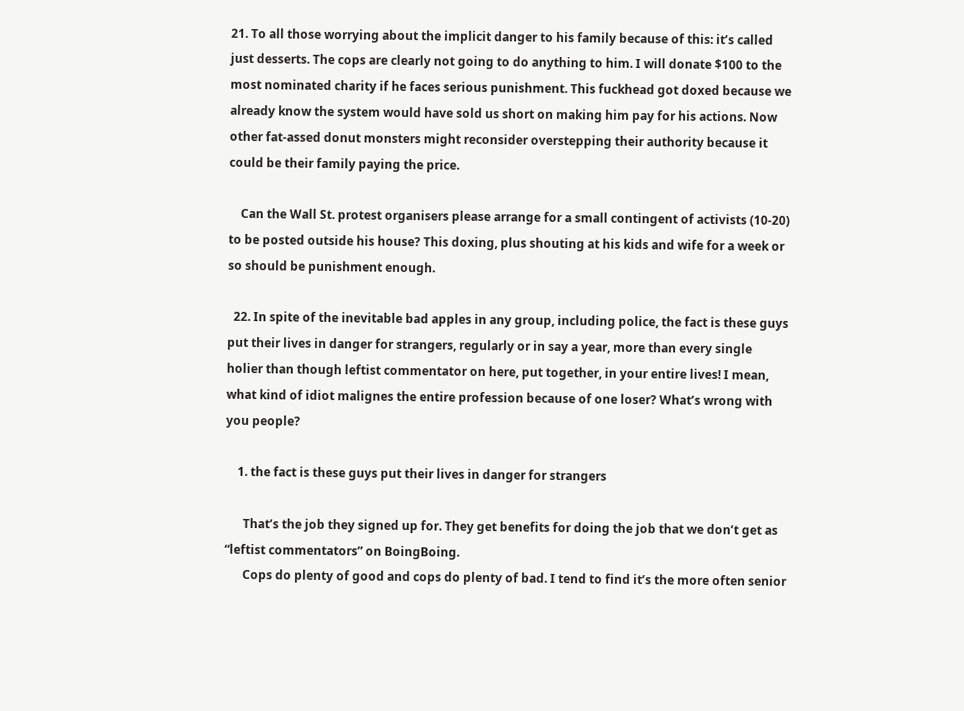21. To all those worrying about the implicit danger to his family because of this: it’s called just desserts. The cops are clearly not going to do anything to him. I will donate $100 to the most nominated charity if he faces serious punishment. This fuckhead got doxed because we already know the system would have sold us short on making him pay for his actions. Now other fat-assed donut monsters might reconsider overstepping their authority because it could be their family paying the price.

    Can the Wall St. protest organisers please arrange for a small contingent of activists (10-20) to be posted outside his house? This doxing, plus shouting at his kids and wife for a week or so should be punishment enough.

  22. In spite of the inevitable bad apples in any group, including police, the fact is these guys put their lives in danger for strangers, regularly or in say a year, more than every single holier than though leftist commentator on here, put together, in your entire lives! I mean, what kind of idiot malignes the entire profession because of one loser? What’s wrong with you people?

    1. the fact is these guys put their lives in danger for strangers

      That’s the job they signed up for. They get benefits for doing the job that we don’t get as “leftist commentators” on BoingBoing.
      Cops do plenty of good and cops do plenty of bad. I tend to find it’s the more often senior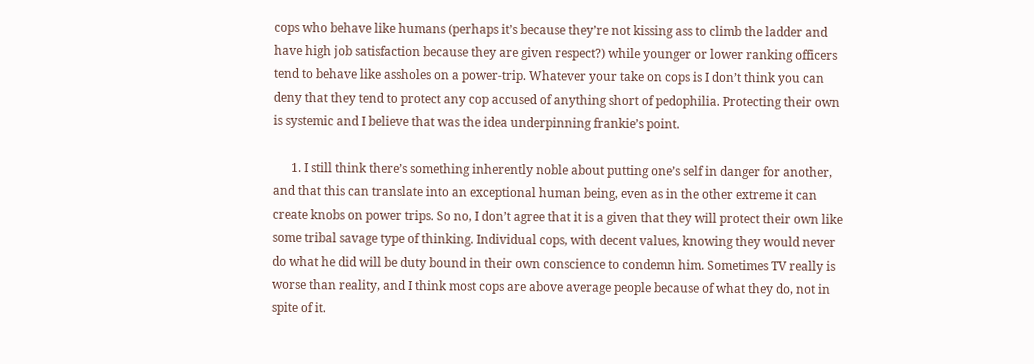cops who behave like humans (perhaps it’s because they’re not kissing ass to climb the ladder and have high job satisfaction because they are given respect?) while younger or lower ranking officers tend to behave like assholes on a power-trip. Whatever your take on cops is I don’t think you can deny that they tend to protect any cop accused of anything short of pedophilia. Protecting their own is systemic and I believe that was the idea underpinning frankie’s point.

      1. I still think there’s something inherently noble about putting one’s self in danger for another, and that this can translate into an exceptional human being, even as in the other extreme it can create knobs on power trips. So no, I don’t agree that it is a given that they will protect their own like some tribal savage type of thinking. Individual cops, with decent values, knowing they would never do what he did will be duty bound in their own conscience to condemn him. Sometimes TV really is worse than reality, and I think most cops are above average people because of what they do, not in spite of it.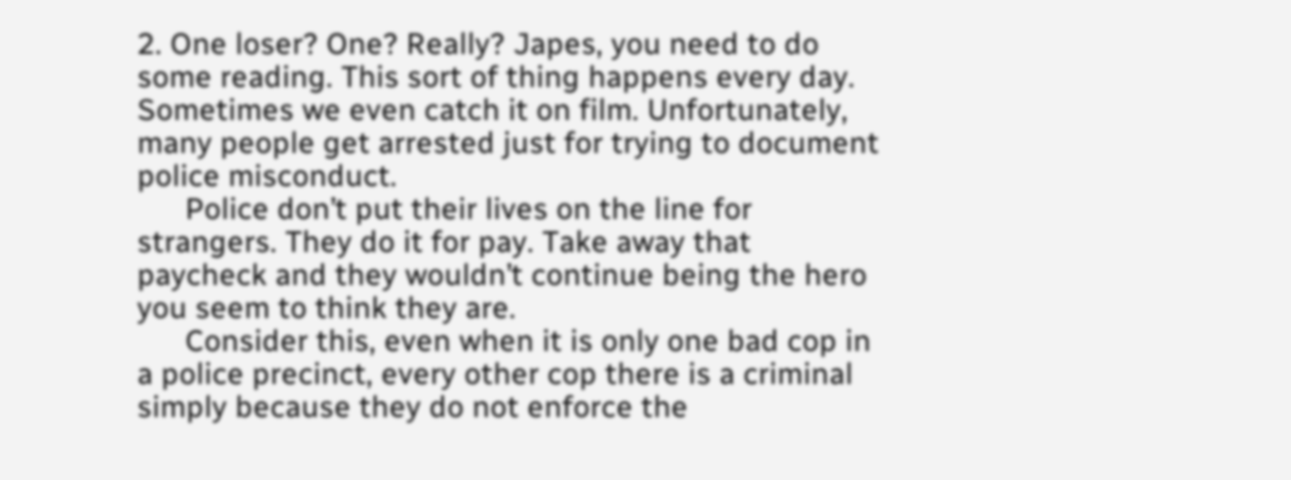2. One loser? One? Really? Japes, you need to do some reading. This sort of thing happens every day. Sometimes we even catch it on film. Unfortunately, many people get arrested just for trying to document police misconduct.
      Police don’t put their lives on the line for strangers. They do it for pay. Take away that paycheck and they wouldn’t continue being the hero you seem to think they are.
      Consider this, even when it is only one bad cop in a police precinct, every other cop there is a criminal simply because they do not enforce the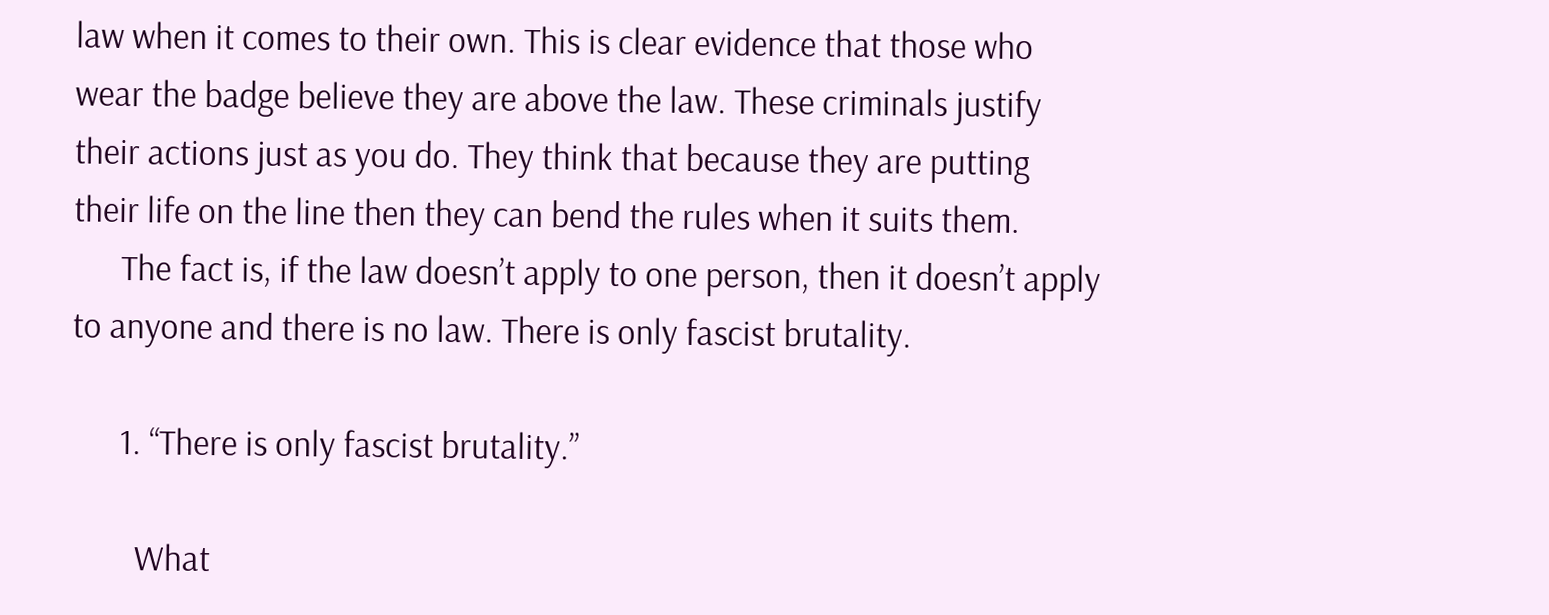law when it comes to their own. This is clear evidence that those who wear the badge believe they are above the law. These criminals justify their actions just as you do. They think that because they are putting their life on the line then they can bend the rules when it suits them.
      The fact is, if the law doesn’t apply to one person, then it doesn’t apply to anyone and there is no law. There is only fascist brutality.

      1. “There is only fascist brutality.”

        What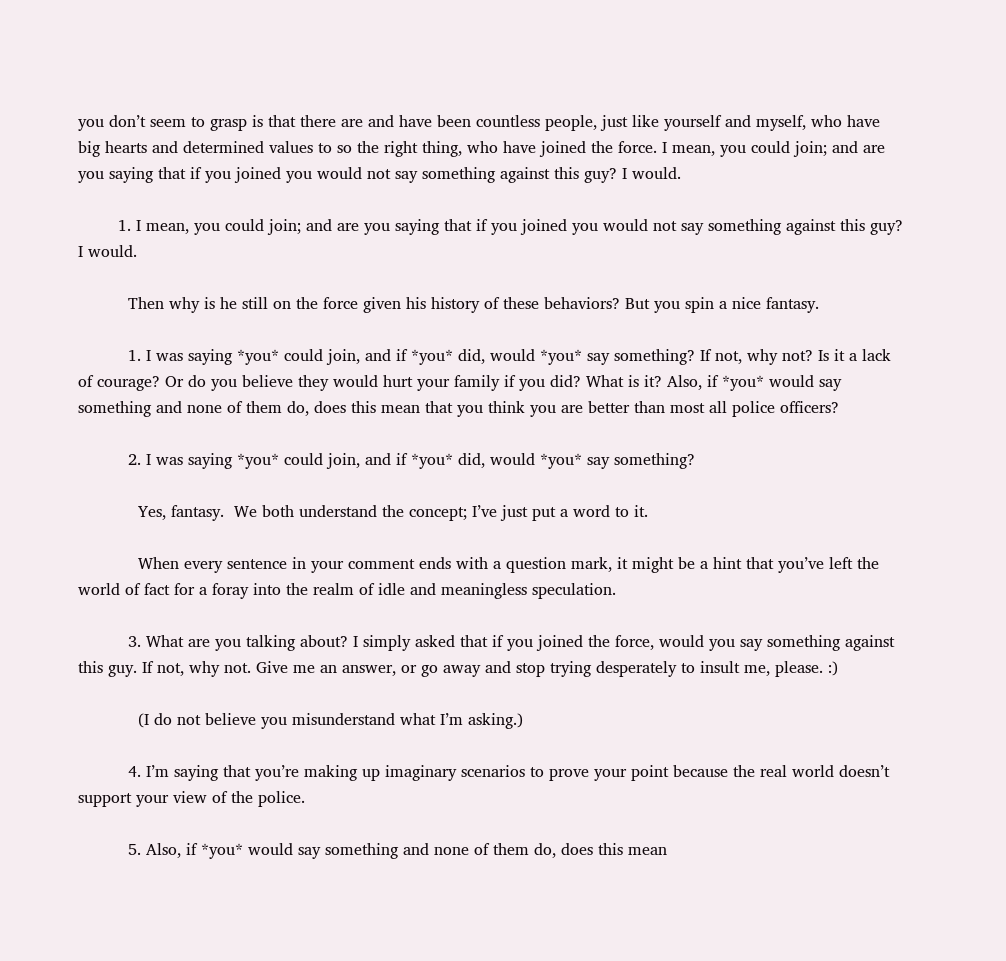you don’t seem to grasp is that there are and have been countless people, just like yourself and myself, who have big hearts and determined values to so the right thing, who have joined the force. I mean, you could join; and are you saying that if you joined you would not say something against this guy? I would.

        1. I mean, you could join; and are you saying that if you joined you would not say something against this guy? I would.

          Then why is he still on the force given his history of these behaviors? But you spin a nice fantasy.

          1. I was saying *you* could join, and if *you* did, would *you* say something? If not, why not? Is it a lack of courage? Or do you believe they would hurt your family if you did? What is it? Also, if *you* would say something and none of them do, does this mean that you think you are better than most all police officers?

          2. I was saying *you* could join, and if *you* did, would *you* say something?

            Yes, fantasy.  We both understand the concept; I’ve just put a word to it.

            When every sentence in your comment ends with a question mark, it might be a hint that you’ve left the world of fact for a foray into the realm of idle and meaningless speculation.

          3. What are you talking about? I simply asked that if you joined the force, would you say something against this guy. If not, why not. Give me an answer, or go away and stop trying desperately to insult me, please. :)

            (I do not believe you misunderstand what I’m asking.)

          4. I’m saying that you’re making up imaginary scenarios to prove your point because the real world doesn’t support your view of the police.

          5. Also, if *you* would say something and none of them do, does this mean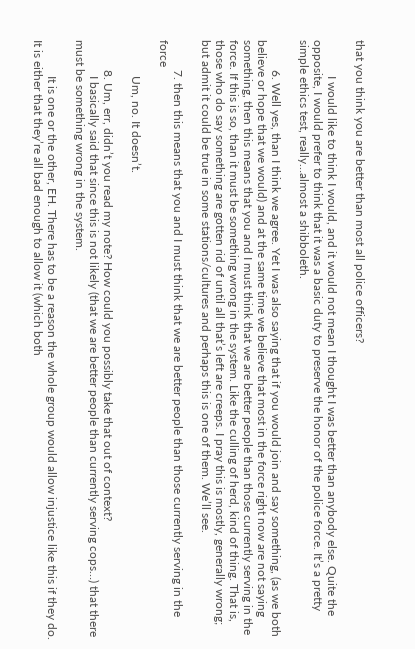that you think you are better than most all police officers?

            I would like to think I would, and it would not mean I thought I was better than anybody else. Quite the opposite, I would prefer to think that it was a basic duty to preserve the honor of the police force. It’s a pretty simple ethics test, really…almost a shibboleth.

          6. Well yes, than I think we agree. Yet I was also saying that if you would join and say something, (as we both believe or hope that we would) and at the same time we believe that most in the force right now are not saying something, then this means that you and I must think that we are better people than those currently serving in the force. If this is so, than it must be something wrong in the system. Like the culling of herd, kind of thing. That is, those who do say something are gotten rid of until all that’s left are creeps. I pray this is mostly, generally wrong; but admit it could be true in some stations/cultures and perhaps this is one of them. We’ll see.

          7. then this means that you and I must think that we are better people than those currently serving in the force

            Um, no. It doesn’t.

          8. Um, err, didn’t you read my note? How could you possibly take that out of context?
            I basically said that since this is not likely (that we are better people than currently serving cops…) that there must be something wrong in the system.

            It is one or the other, EH. There has to be a reason the whole group would allow injustice like this if they do. It is either that they’re all bad enough to allow it (which both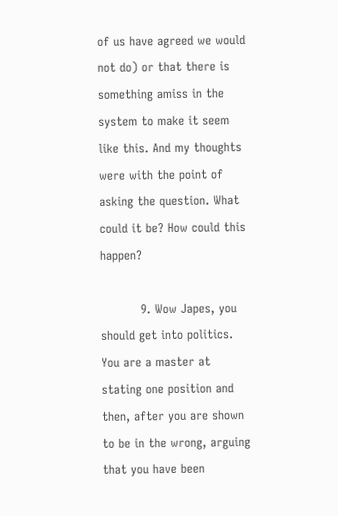of us have agreed we would not do) or that there is something amiss in the system to make it seem like this. And my thoughts were with the point of asking the question. What could it be? How could this happen?

          9. Wow Japes, you should get into politics. You are a master at stating one position and then, after you are shown to be in the wrong, arguing that you have been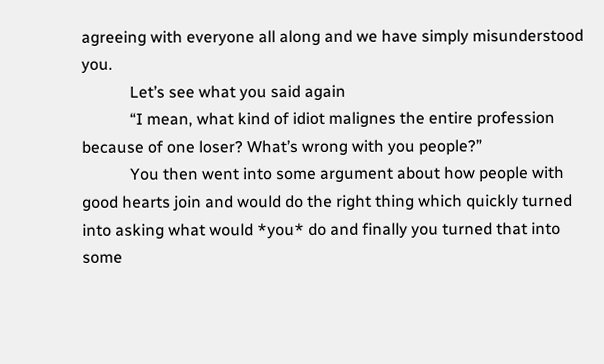agreeing with everyone all along and we have simply misunderstood you.
            Let’s see what you said again
            “I mean, what kind of idiot malignes the entire profession because of one loser? What’s wrong with you people?”
            You then went into some argument about how people with good hearts join and would do the right thing which quickly turned into asking what would *you* do and finally you turned that into some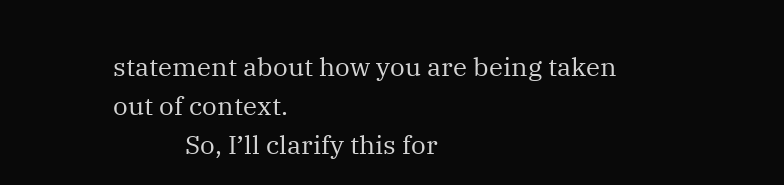statement about how you are being taken out of context.
            So, I’ll clarify this for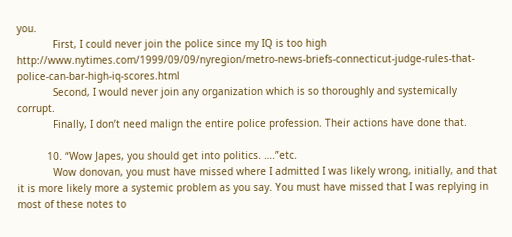you.
            First, I could never join the police since my IQ is too high http://www.nytimes.com/1999/09/09/nyregion/metro-news-briefs-connecticut-judge-rules-that-police-can-bar-high-iq-scores.html
            Second, I would never join any organization which is so thoroughly and systemically corrupt.
            Finally, I don’t need malign the entire police profession. Their actions have done that.

          10. “Wow Japes, you should get into politics. ….”etc.
            Wow donovan, you must have missed where I admitted I was likely wrong, initially, and that it is more likely more a systemic problem as you say. You must have missed that I was replying in most of these notes to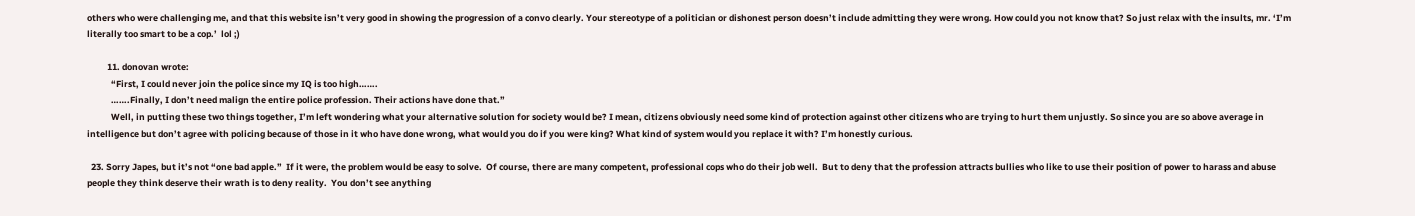others who were challenging me, and that this website isn’t very good in showing the progression of a convo clearly. Your stereotype of a politician or dishonest person doesn’t include admitting they were wrong. How could you not know that? So just relax with the insults, mr. ‘I’m literally too smart to be a cop.’  lol ;)

          11. donovan wrote:
            “First, I could never join the police since my IQ is too high…….
            …….Finally, I don’t need malign the entire police profession. Their actions have done that.”
            Well, in putting these two things together, I’m left wondering what your alternative solution for society would be? I mean, citizens obviously need some kind of protection against other citizens who are trying to hurt them unjustly. So since you are so above average in intelligence but don’t agree with policing because of those in it who have done wrong, what would you do if you were king? What kind of system would you replace it with? I’m honestly curious.

  23. Sorry Japes, but it’s not “one bad apple.”  If it were, the problem would be easy to solve.  Of course, there are many competent, professional cops who do their job well.  But to deny that the profession attracts bullies who like to use their position of power to harass and abuse people they think deserve their wrath is to deny reality.  You don’t see anything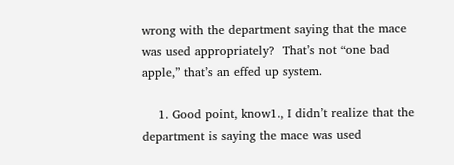wrong with the department saying that the mace was used appropriately?  That’s not “one bad apple,” that’s an effed up system.

    1. Good point, know1., I didn’t realize that the department is saying the mace was used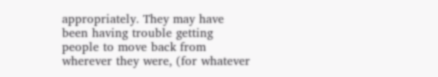appropriately. They may have been having trouble getting people to move back from wherever they were, (for whatever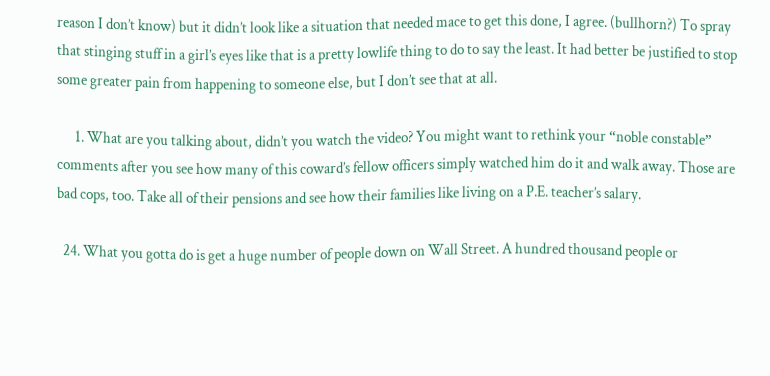reason I don’t know) but it didn’t look like a situation that needed mace to get this done, I agree. (bullhorn?) To spray that stinging stuff in a girl’s eyes like that is a pretty lowlife thing to do to say the least. It had better be justified to stop some greater pain from happening to someone else, but I don’t see that at all.

      1. What are you talking about, didn’t you watch the video? You might want to rethink your “noble constable” comments after you see how many of this coward’s fellow officers simply watched him do it and walk away. Those are bad cops, too. Take all of their pensions and see how their families like living on a P.E. teacher’s salary.

  24. What you gotta do is get a huge number of people down on Wall Street. A hundred thousand people or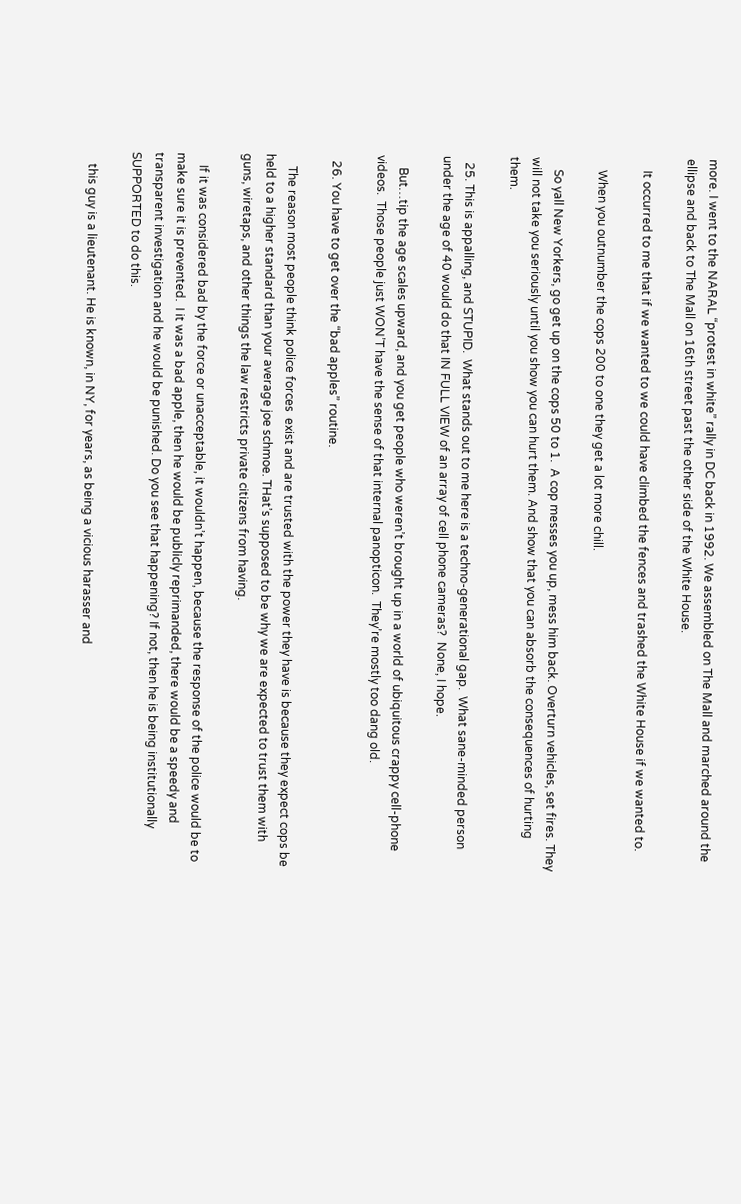more. I went to the NARAL “protest in white” rally in DC back in 1992. We assembled on The Mall and marched around the ellipse and back to The Mall on 16th street past the other side of the White House.

    It occurred to me that if we wanted to we could have climbed the fences and trashed the White House if we wanted to.

    When you outnumber the cops 200 to one they get a lot more chill.

    So yall New Yorkers, go get up on the cops 50 to 1.  A cop messes you up, mess him back. Overturn vehicles, set fires. They will not take you seriously until you show you can hurt them. And show that you can absorb the consequences of hurting them.

  25. This is appalling, and STUPID.  What stands out to me here is a techno-generational gap.  What sane-minded person under the age of 40 would do that IN FULL VIEW of an array of cell phone cameras?  None, I hope.

    But…tip the age scales upward, and you get people who weren’t brought up in a world of ubiquitous crappy cell-phone videos.  Those people just WON’T have the sense of that internal panopticon.  They’re mostly too dang old.

  26. You have to get over the “bad apples” routine.

    The reason most people think police forces  exist and are trusted with the power they have is because they expect cops be held to a higher standard than your average joe schmoe. THat’s supposed to be why we are expected to trust them with guns, wiretaps, and other things the law restricts private citizens from having.

    If it was considered bad by the force or unacceptable, it wouldn’t happen, because the response of the police would be to make sure it is prevented.  I it was a bad apple, then he would be publicly reprimanded, there would be a speedy and transparent investigation and he would be punished. Do you see that happening? If not, then he is being institutionally SUPPORTED to do this.

    this guy is a lieutenant. He is known, in NY, for years, as being a vicious harasser and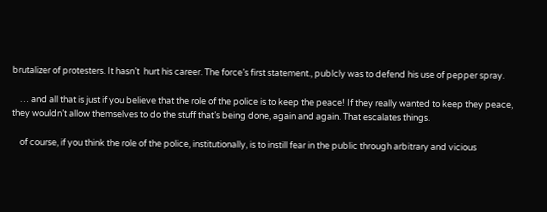brutalizer of protesters. It hasn’t  hurt his career. The force’s first statement., publcly was to defend his use of pepper spray.

    … and all that is just if you believe that the role of the police is to keep the peace! If they really wanted to keep they peace, they wouldn’t allow themselves to do the stuff that’s being done, again and again. That escalates things.

    of course, if you think the role of the police, institutionally, is to instill fear in the public through arbitrary and vicious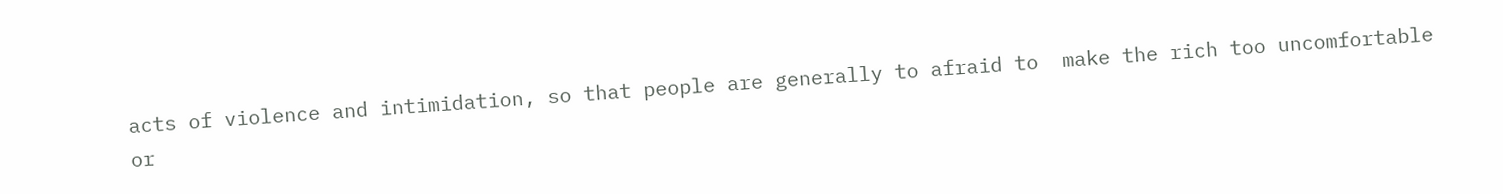acts of violence and intimidation, so that people are generally to afraid to  make the rich too uncomfortable or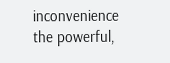inconvenience the powerful,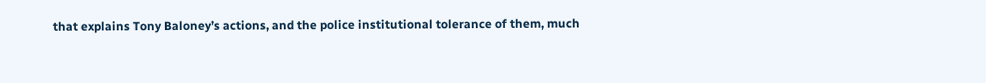that explains Tony Baloney’s actions, and the police institutional tolerance of them, much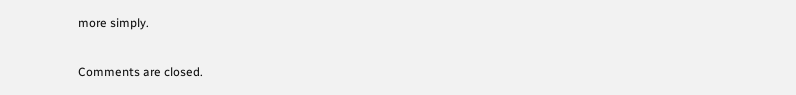more simply.

Comments are closed.